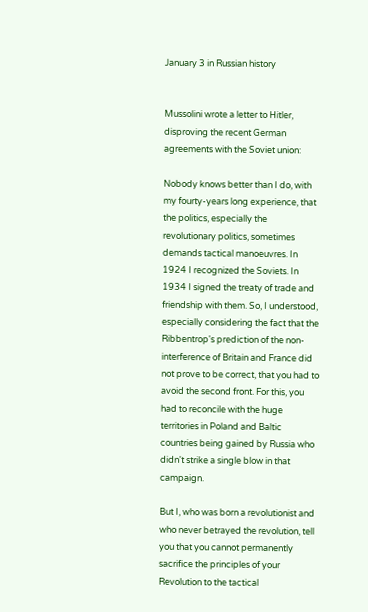January 3 in Russian history


Mussolini wrote a letter to Hitler, disproving the recent German agreements with the Soviet union:

Nobody knows better than I do, with my fourty-years long experience, that the politics, especially the revolutionary politics, sometimes demands tactical manoeuvres. In 1924 I recognized the Soviets. In 1934 I signed the treaty of trade and friendship with them. So, I understood, especially considering the fact that the Ribbentrop's prediction of the non-interference of Britain and France did not prove to be correct, that you had to avoid the second front. For this, you had to reconcile with the huge territories in Poland and Baltic countries being gained by Russia who didn't strike a single blow in that campaign.

But I, who was born a revolutionist and who never betrayed the revolution, tell you that you cannot permanently sacrifice the principles of your Revolution to the tactical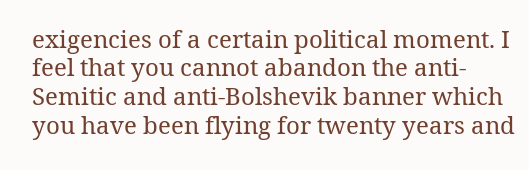exigencies of a certain political moment. I feel that you cannot abandon the anti-Semitic and anti-Bolshevik banner which you have been flying for twenty years and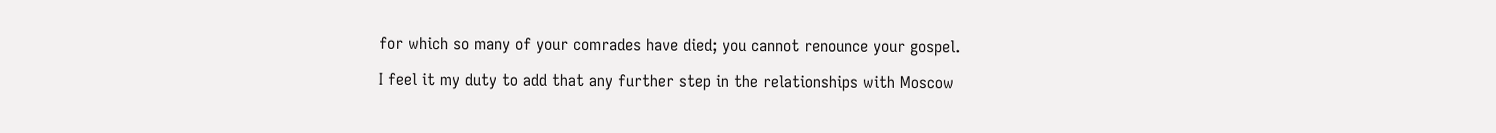for which so many of your comrades have died; you cannot renounce your gospel.

I feel it my duty to add that any further step in the relationships with Moscow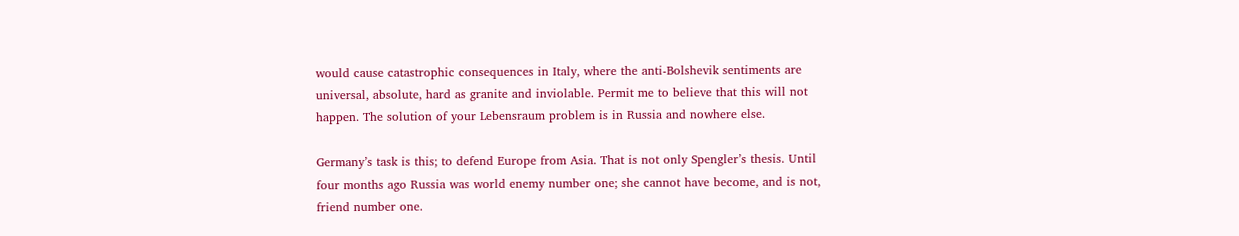would cause catastrophic consequences in Italy, where the anti-Bolshevik sentiments are universal, absolute, hard as granite and inviolable. Permit me to believe that this will not happen. The solution of your Lebensraum problem is in Russia and nowhere else.

Germany’s task is this; to defend Europe from Asia. That is not only Spengler’s thesis. Until four months ago Russia was world enemy number one; she cannot have become, and is not, friend number one.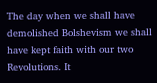The day when we shall have demolished Bolshevism we shall have kept faith with our two Revolutions. It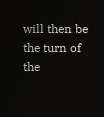will then be the turn of the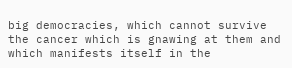big democracies, which cannot survive the cancer which is gnawing at them and which manifests itself in the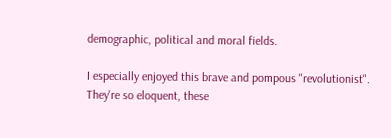demographic, political and moral fields.

I especially enjoyed this brave and pompous "revolutionist". They're so eloquent, these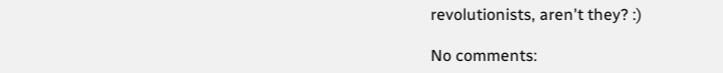revolutionists, aren't they? :)

No comments: